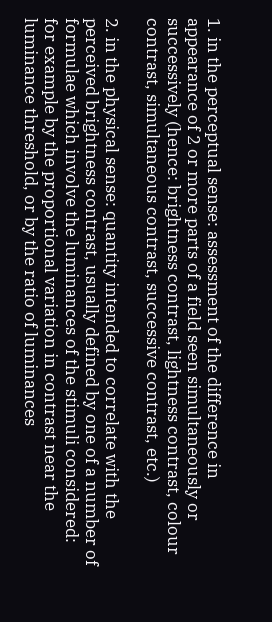1. in the perceptual sense: assessment of the difference in appearance of 2 or more parts of a field seen simultaneously or successively (hence: brightness contrast, lightness contrast, colour contrast, simultaneous contrast, successive contrast, etc.)

2. in the physical sense: quantity intended to correlate with the perceived brightness contrast, usually defined by one of a number of formulae which involve the luminances of the stimuli considered: for example by the proportional variation in contrast near the luminance threshold, or by the ratio of luminances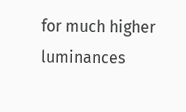for much higher luminances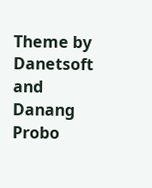Theme by Danetsoft and Danang Probo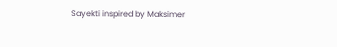Sayekti inspired by Maksimer